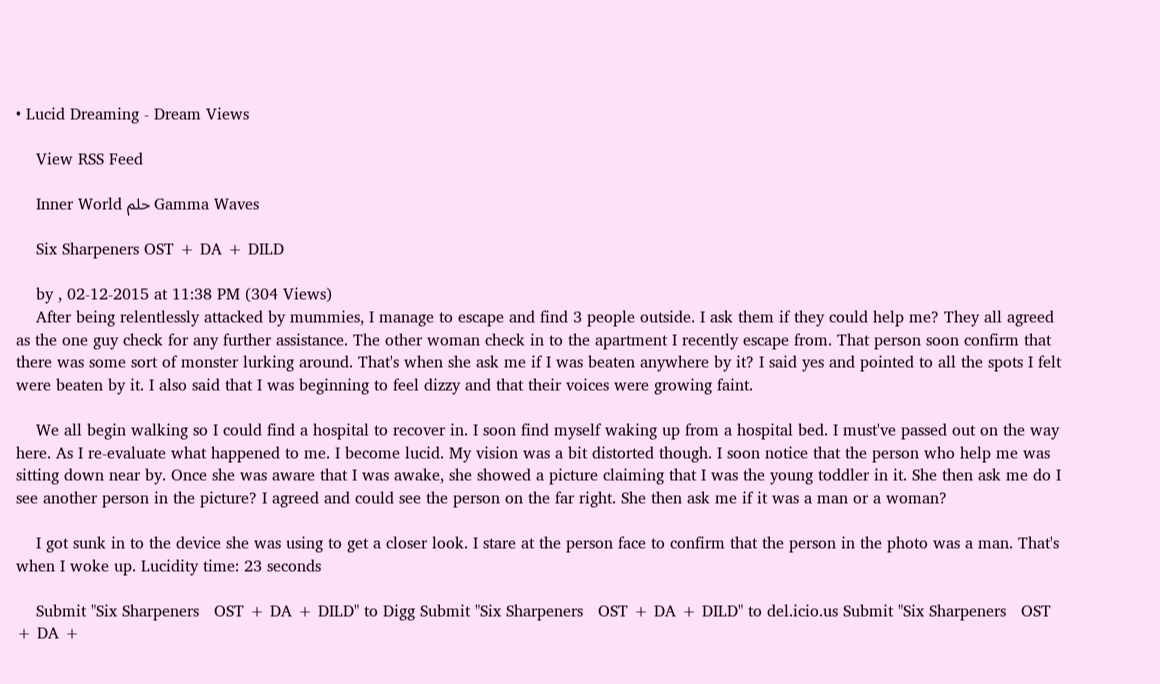• Lucid Dreaming - Dream Views

    View RSS Feed

    Inner World حلم Gamma Waves

    Six Sharpeners OST + DA + DILD

    by , 02-12-2015 at 11:38 PM (304 Views)
    After being relentlessly attacked by mummies, I manage to escape and find 3 people outside. I ask them if they could help me? They all agreed as the one guy check for any further assistance. The other woman check in to the apartment I recently escape from. That person soon confirm that there was some sort of monster lurking around. That's when she ask me if I was beaten anywhere by it? I said yes and pointed to all the spots I felt were beaten by it. I also said that I was beginning to feel dizzy and that their voices were growing faint.

    We all begin walking so I could find a hospital to recover in. I soon find myself waking up from a hospital bed. I must've passed out on the way here. As I re-evaluate what happened to me. I become lucid. My vision was a bit distorted though. I soon notice that the person who help me was sitting down near by. Once she was aware that I was awake, she showed a picture claiming that I was the young toddler in it. She then ask me do I see another person in the picture? I agreed and could see the person on the far right. She then ask me if it was a man or a woman?

    I got sunk in to the device she was using to get a closer look. I stare at the person face to confirm that the person in the photo was a man. That's when I woke up. Lucidity time: 23 seconds

    Submit "Six Sharpeners   OST + DA + DILD" to Digg Submit "Six Sharpeners   OST + DA + DILD" to del.icio.us Submit "Six Sharpeners   OST + DA +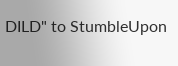DILD" to StumbleUpon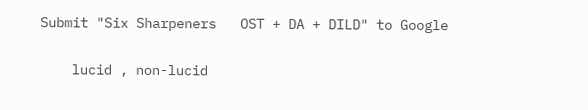Submit "Six Sharpeners   OST + DA + DILD" to Google

    lucid , non-lucid